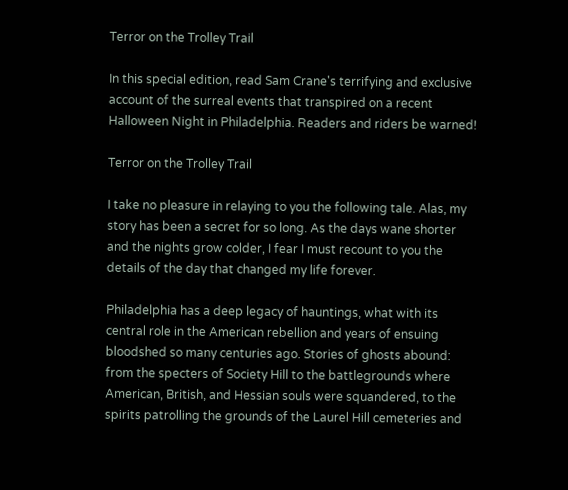Terror on the Trolley Trail

In this special edition, read Sam Crane's terrifying and exclusive account of the surreal events that transpired on a recent Halloween Night in Philadelphia. Readers and riders be warned!

Terror on the Trolley Trail

I take no pleasure in relaying to you the following tale. Alas, my story has been a secret for so long. As the days wane shorter and the nights grow colder, I fear I must recount to you the details of the day that changed my life forever.

Philadelphia has a deep legacy of hauntings, what with its central role in the American rebellion and years of ensuing bloodshed so many centuries ago. Stories of ghosts abound: from the specters of Society Hill to the battlegrounds where American, British, and Hessian souls were squandered, to the spirits patrolling the grounds of the Laurel Hill cemeteries and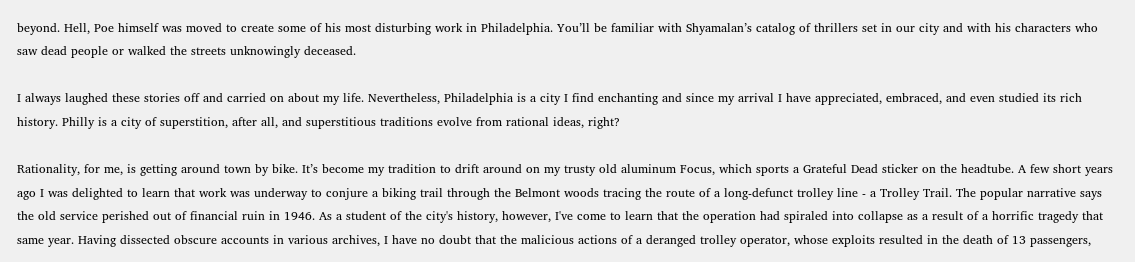beyond. Hell, Poe himself was moved to create some of his most disturbing work in Philadelphia. You’ll be familiar with Shyamalan’s catalog of thrillers set in our city and with his characters who saw dead people or walked the streets unknowingly deceased.

I always laughed these stories off and carried on about my life. Nevertheless, Philadelphia is a city I find enchanting and since my arrival I have appreciated, embraced, and even studied its rich history. Philly is a city of superstition, after all, and superstitious traditions evolve from rational ideas, right?

Rationality, for me, is getting around town by bike. It’s become my tradition to drift around on my trusty old aluminum Focus, which sports a Grateful Dead sticker on the headtube. A few short years ago I was delighted to learn that work was underway to conjure a biking trail through the Belmont woods tracing the route of a long-defunct trolley line - a Trolley Trail. The popular narrative says the old service perished out of financial ruin in 1946. As a student of the city's history, however, I've come to learn that the operation had spiraled into collapse as a result of a horrific tragedy that same year. Having dissected obscure accounts in various archives, I have no doubt that the malicious actions of a deranged trolley operator, whose exploits resulted in the death of 13 passengers,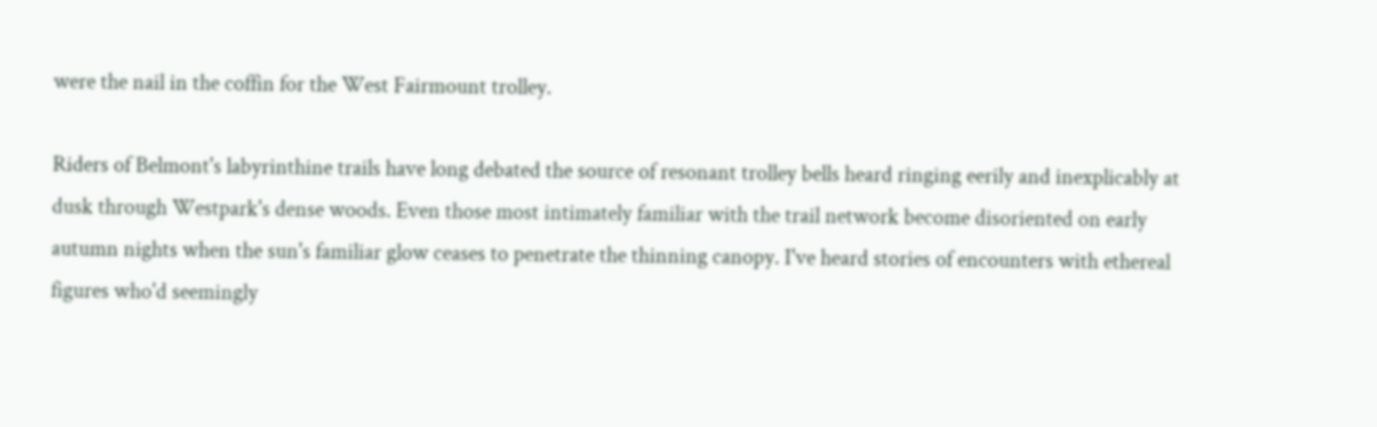were the nail in the coffin for the West Fairmount trolley.

Riders of Belmont's labyrinthine trails have long debated the source of resonant trolley bells heard ringing eerily and inexplicably at dusk through Westpark's dense woods. Even those most intimately familiar with the trail network become disoriented on early autumn nights when the sun's familiar glow ceases to penetrate the thinning canopy. I've heard stories of encounters with ethereal figures who'd seemingly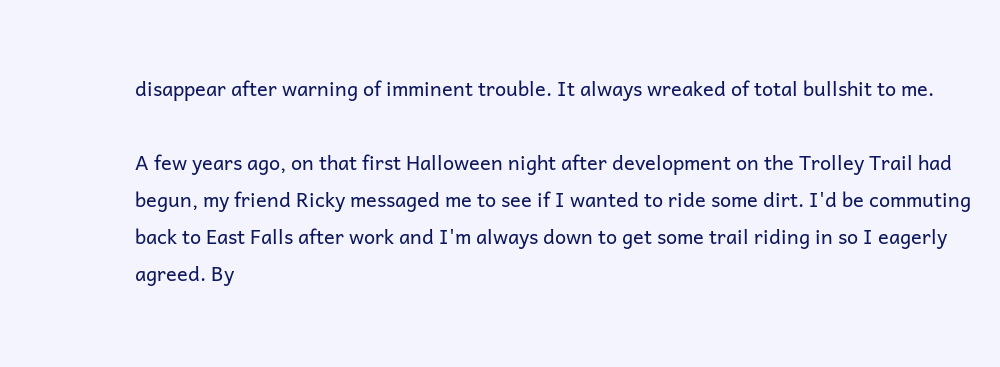disappear after warning of imminent trouble. It always wreaked of total bullshit to me.

A few years ago, on that first Halloween night after development on the Trolley Trail had begun, my friend Ricky messaged me to see if I wanted to ride some dirt. I'd be commuting back to East Falls after work and I'm always down to get some trail riding in so I eagerly agreed. By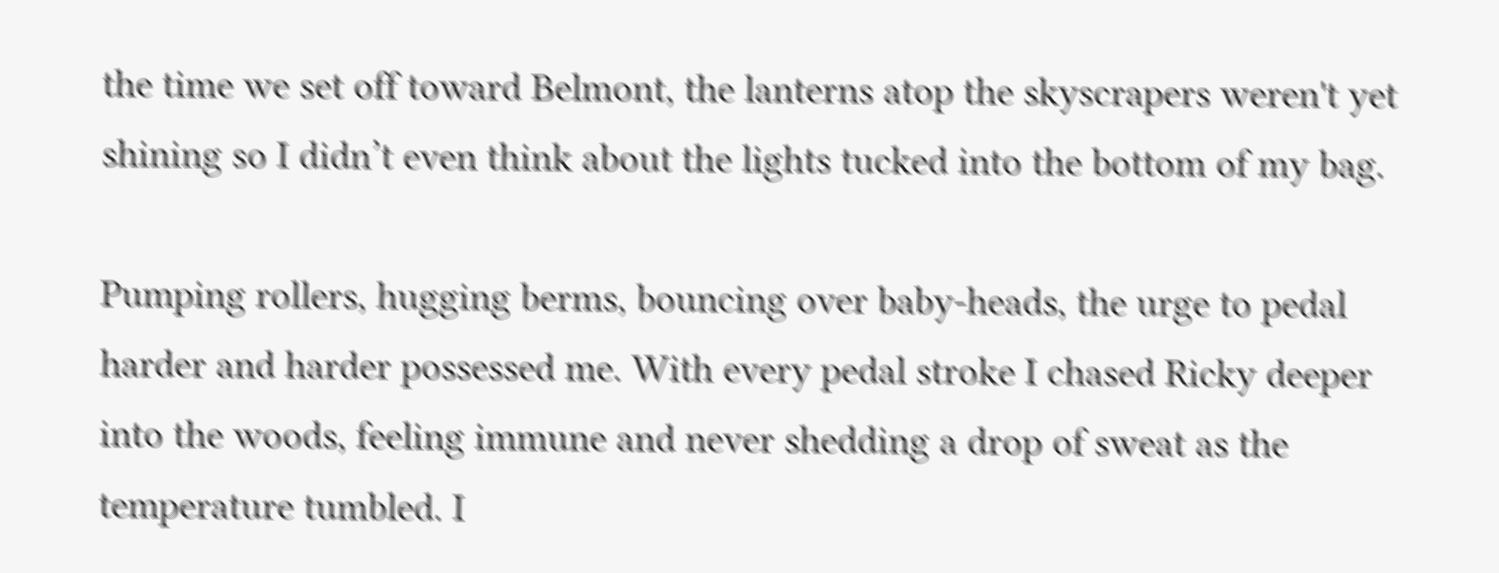the time we set off toward Belmont, the lanterns atop the skyscrapers weren't yet shining so I didn’t even think about the lights tucked into the bottom of my bag.

Pumping rollers, hugging berms, bouncing over baby-heads, the urge to pedal harder and harder possessed me. With every pedal stroke I chased Ricky deeper into the woods, feeling immune and never shedding a drop of sweat as the temperature tumbled. I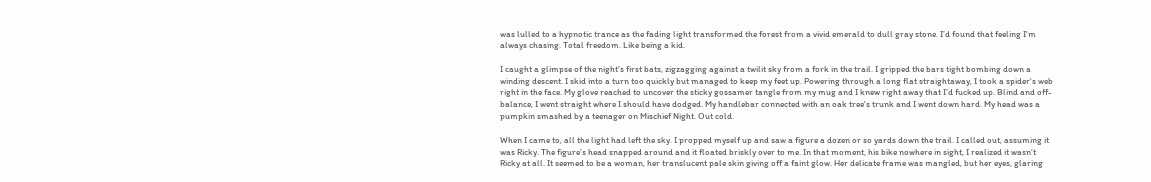was lulled to a hypnotic trance as the fading light transformed the forest from a vivid emerald to dull gray stone. I’d found that feeling I'm always chasing. Total freedom. Like being a kid.

I caught a glimpse of the night's first bats, zigzagging against a twilit sky from a fork in the trail. I gripped the bars tight bombing down a winding descent. I skid into a turn too quickly but managed to keep my feet up. Powering through a long flat straightaway, I took a spider's web right in the face. My glove reached to uncover the sticky gossamer tangle from my mug and I knew right away that I’d fucked up. Blind and off-balance, I went straight where I should have dodged. My handlebar connected with an oak tree's trunk and I went down hard. My head was a pumpkin smashed by a teenager on Mischief Night. Out cold.

When I came to, all the light had left the sky. I propped myself up and saw a figure a dozen or so yards down the trail. I called out, assuming it was Ricky. The figure’s head snapped around and it floated briskly over to me. In that moment, his bike nowhere in sight, I realized it wasn't Ricky at all. It seemed to be a woman, her translucent pale skin giving off a faint glow. Her delicate frame was mangled, but her eyes, glaring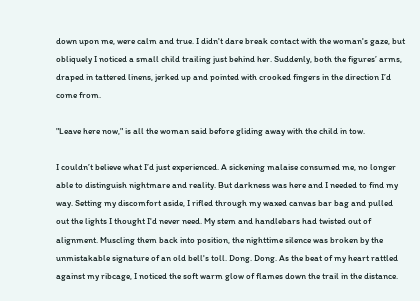down upon me, were calm and true. I didn't dare break contact with the woman's gaze, but obliquely I noticed a small child trailing just behind her. Suddenly, both the figures’ arms, draped in tattered linens, jerked up and pointed with crooked fingers in the direction I’d come from.

"Leave here now," is all the woman said before gliding away with the child in tow.

I couldn’t believe what I’d just experienced. A sickening malaise consumed me, no longer able to distinguish nightmare and reality. But darkness was here and I needed to find my way. Setting my discomfort aside, I rifled through my waxed canvas bar bag and pulled out the lights I thought I'd never need. My stem and handlebars had twisted out of alignment. Muscling them back into position, the nighttime silence was broken by the unmistakable signature of an old bell's toll. Dong. Dong. As the beat of my heart rattled against my ribcage, I noticed the soft warm glow of flames down the trail in the distance.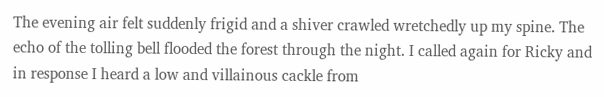The evening air felt suddenly frigid and a shiver crawled wretchedly up my spine. The echo of the tolling bell flooded the forest through the night. I called again for Ricky and in response I heard a low and villainous cackle from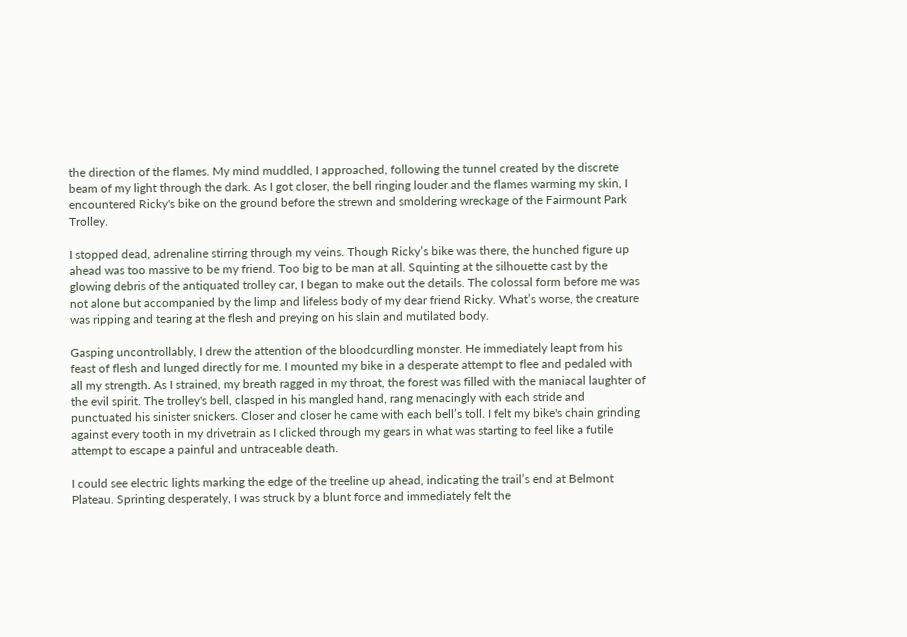the direction of the flames. My mind muddled, I approached, following the tunnel created by the discrete beam of my light through the dark. As I got closer, the bell ringing louder and the flames warming my skin, I encountered Ricky's bike on the ground before the strewn and smoldering wreckage of the Fairmount Park Trolley.

I stopped dead, adrenaline stirring through my veins. Though Ricky’s bike was there, the hunched figure up ahead was too massive to be my friend. Too big to be man at all. Squinting at the silhouette cast by the glowing debris of the antiquated trolley car, I began to make out the details. The colossal form before me was not alone but accompanied by the limp and lifeless body of my dear friend Ricky. What’s worse, the creature was ripping and tearing at the flesh and preying on his slain and mutilated body.

Gasping uncontrollably, I drew the attention of the bloodcurdling monster. He immediately leapt from his feast of flesh and lunged directly for me. I mounted my bike in a desperate attempt to flee and pedaled with all my strength. As I strained, my breath ragged in my throat, the forest was filled with the maniacal laughter of the evil spirit. The trolley's bell, clasped in his mangled hand, rang menacingly with each stride and punctuated his sinister snickers. Closer and closer he came with each bell’s toll. I felt my bike's chain grinding against every tooth in my drivetrain as I clicked through my gears in what was starting to feel like a futile attempt to escape a painful and untraceable death.

I could see electric lights marking the edge of the treeline up ahead, indicating the trail’s end at Belmont Plateau. Sprinting desperately, I was struck by a blunt force and immediately felt the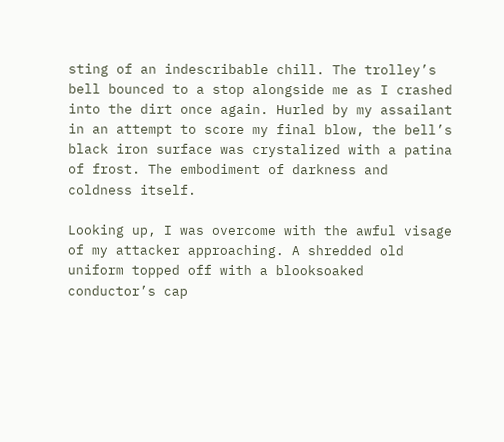sting of an indescribable chill. The trolley’s bell bounced to a stop alongside me as I crashed into the dirt once again. Hurled by my assailant in an attempt to score my final blow, the bell’s black iron surface was crystalized with a patina of frost. The embodiment of darkness and coldness itself.

Looking up, I was overcome with the awful visage of my attacker approaching. A shredded old uniform topped off with a blooksoaked conductor’s cap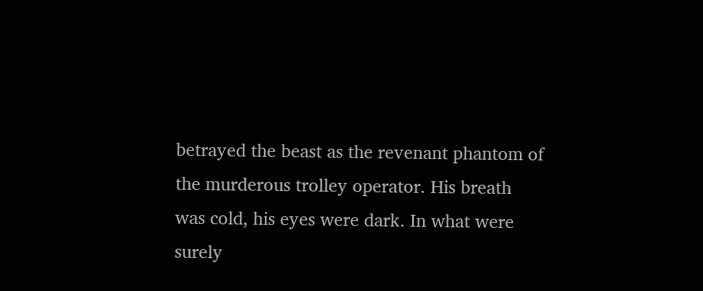betrayed the beast as the revenant phantom of the murderous trolley operator. His breath was cold, his eyes were dark. In what were surely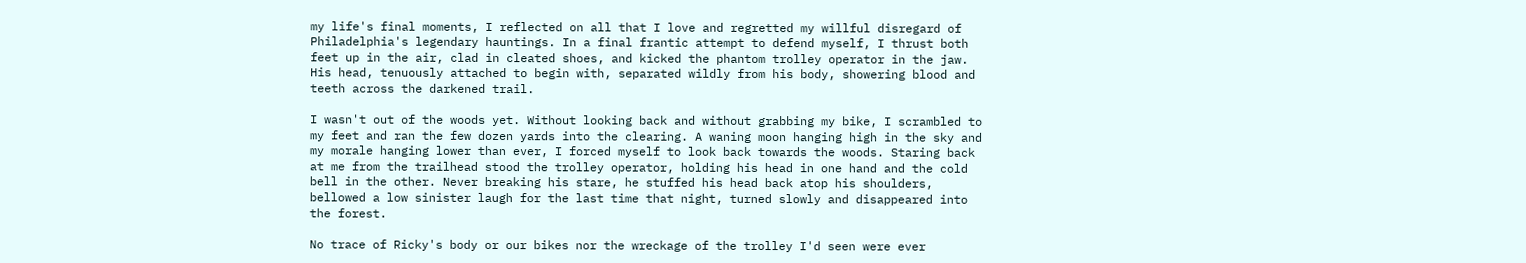my life's final moments, I reflected on all that I love and regretted my willful disregard of Philadelphia's legendary hauntings. In a final frantic attempt to defend myself, I thrust both feet up in the air, clad in cleated shoes, and kicked the phantom trolley operator in the jaw. His head, tenuously attached to begin with, separated wildly from his body, showering blood and teeth across the darkened trail.

I wasn't out of the woods yet. Without looking back and without grabbing my bike, I scrambled to my feet and ran the few dozen yards into the clearing. A waning moon hanging high in the sky and my morale hanging lower than ever, I forced myself to look back towards the woods. Staring back at me from the trailhead stood the trolley operator, holding his head in one hand and the cold bell in the other. Never breaking his stare, he stuffed his head back atop his shoulders, bellowed a low sinister laugh for the last time that night, turned slowly and disappeared into the forest.

No trace of Ricky's body or our bikes nor the wreckage of the trolley I'd seen were ever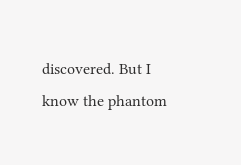discovered. But I know the phantom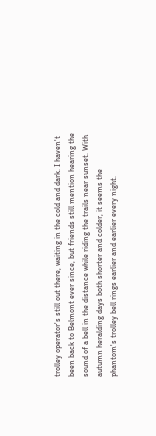trolley operator's still out there, waiting in the cold and dark. I haven't been back to Belmont ever since, but friends still mention hearing the sound of a bell in the distance while riding the trails near sunset. With autumn heralding days both shorter and colder, it seems the phantom's trolley bell rings earlier and earlier every night.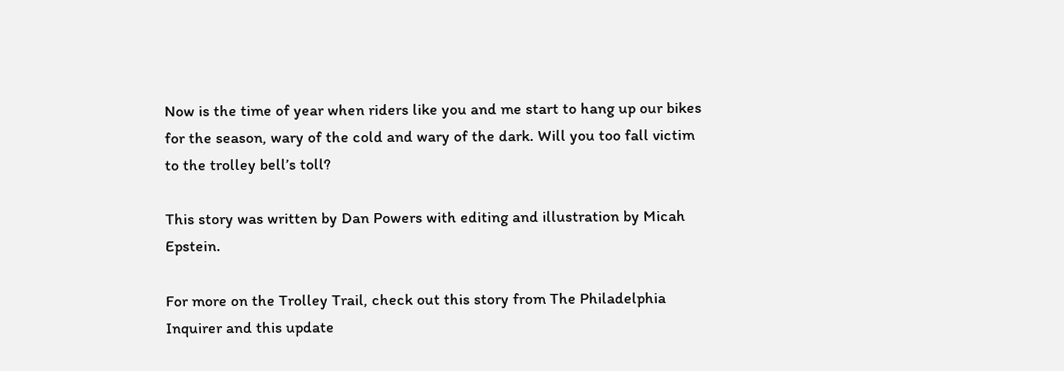Now is the time of year when riders like you and me start to hang up our bikes for the season, wary of the cold and wary of the dark. Will you too fall victim to the trolley bell’s toll?

This story was written by Dan Powers with editing and illustration by Micah Epstein.

For more on the Trolley Trail, check out this story from The Philadelphia Inquirer and this update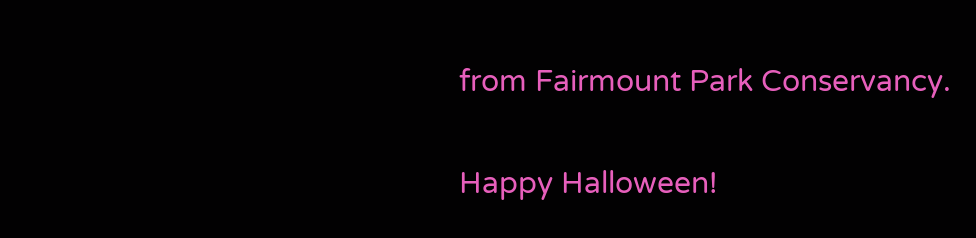from Fairmount Park Conservancy.

Happy Halloween!